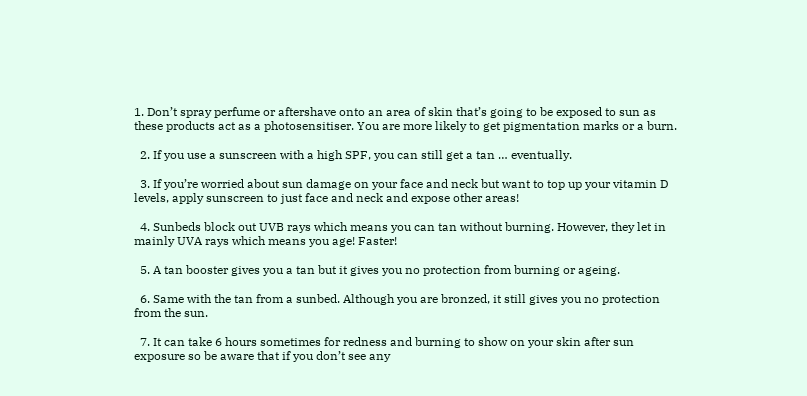1. Don’t spray perfume or aftershave onto an area of skin that’s going to be exposed to sun as these products act as a photosensitiser. You are more likely to get pigmentation marks or a burn.

  2. If you use a sunscreen with a high SPF, you can still get a tan … eventually.

  3. If you’re worried about sun damage on your face and neck but want to top up your vitamin D levels, apply sunscreen to just face and neck and expose other areas!

  4. Sunbeds block out UVB rays which means you can tan without burning. However, they let in mainly UVA rays which means you age! Faster!

  5. A tan booster gives you a tan but it gives you no protection from burning or ageing.

  6. Same with the tan from a sunbed. Although you are bronzed, it still gives you no protection from the sun.

  7. It can take 6 hours sometimes for redness and burning to show on your skin after sun exposure so be aware that if you don’t see any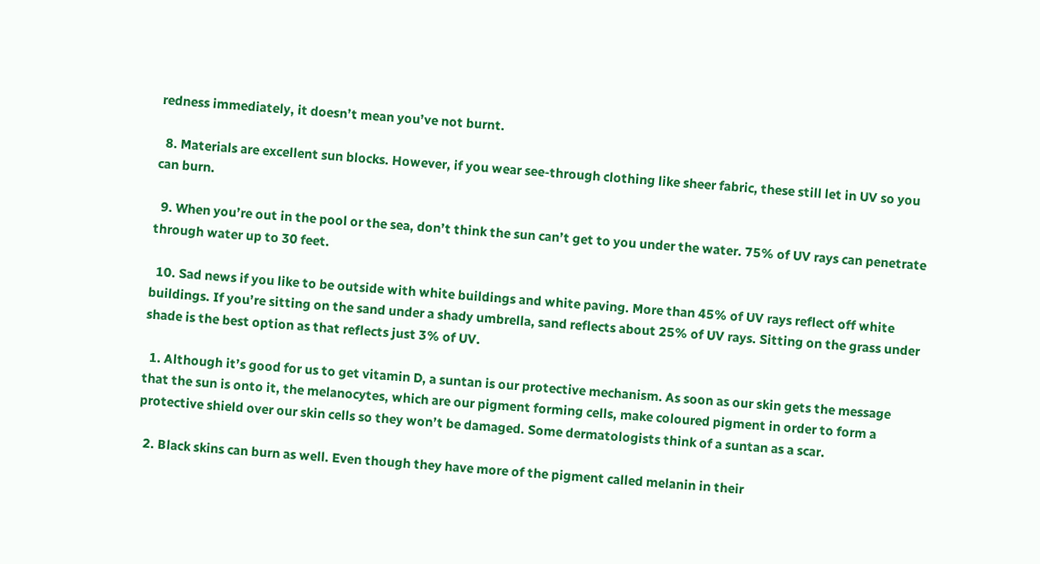redness immediately, it doesn’t mean you’ve not burnt.

  8. Materials are excellent sun blocks. However, if you wear see-through clothing like sheer fabric, these still let in UV so you can burn.

  9. When you’re out in the pool or the sea, don’t think the sun can’t get to you under the water. 75% of UV rays can penetrate through water up to 30 feet.

  10. Sad news if you like to be outside with white buildings and white paving. More than 45% of UV rays reflect off white buildings. If you’re sitting on the sand under a shady umbrella, sand reflects about 25% of UV rays. Sitting on the grass under shade is the best option as that reflects just 3% of UV.

  1. Although it’s good for us to get vitamin D, a suntan is our protective mechanism. As soon as our skin gets the message that the sun is onto it, the melanocytes, which are our pigment forming cells, make coloured pigment in order to form a protective shield over our skin cells so they won’t be damaged. Some dermatologists think of a suntan as a scar.

  2. Black skins can burn as well. Even though they have more of the pigment called melanin in their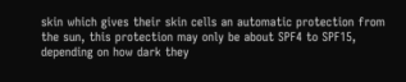skin which gives their skin cells an automatic protection from the sun, this protection may only be about SPF4 to SPF15, depending on how dark they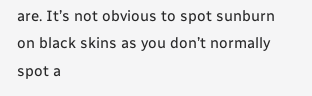are. It’s not obvious to spot sunburn on black skins as you don’t normally spot a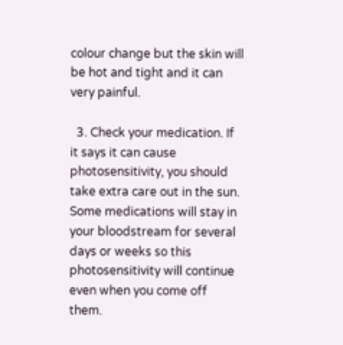colour change but the skin will be hot and tight and it can very painful.

  3. Check your medication. If it says it can cause photosensitivity, you should take extra care out in the sun. Some medications will stay in your bloodstream for several days or weeks so this photosensitivity will continue even when you come off them.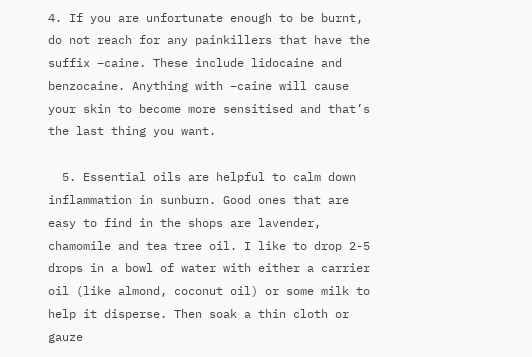4. If you are unfortunate enough to be burnt, do not reach for any painkillers that have the suffix –caine. These include lidocaine and benzocaine. Anything with –caine will cause your skin to become more sensitised and that’s the last thing you want.

  5. Essential oils are helpful to calm down inflammation in sunburn. Good ones that are easy to find in the shops are lavender, chamomile and tea tree oil. I like to drop 2-5 drops in a bowl of water with either a carrier oil (like almond, coconut oil) or some milk to help it disperse. Then soak a thin cloth or gauze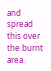and spread this over the burnt area.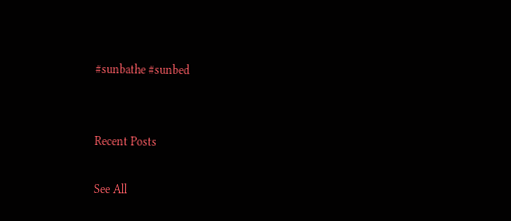#sunbathe #sunbed


Recent Posts

See All